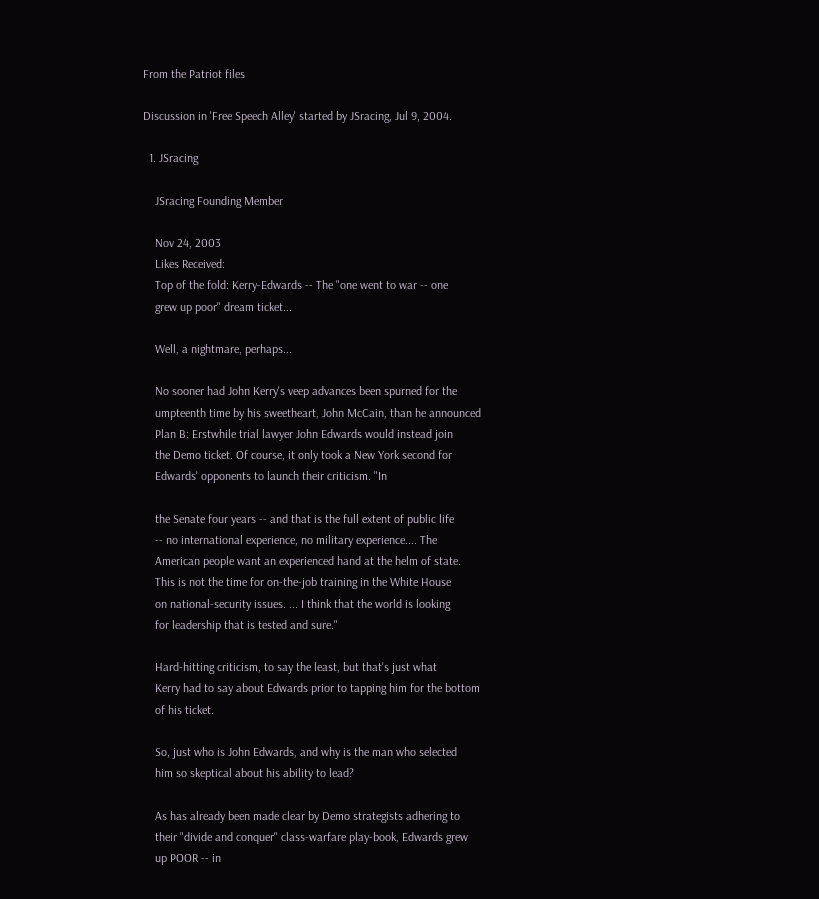From the Patriot files

Discussion in 'Free Speech Alley' started by JSracing, Jul 9, 2004.

  1. JSracing

    JSracing Founding Member

    Nov 24, 2003
    Likes Received:
    Top of the fold: Kerry-Edwards -- The "one went to war -- one
    grew up poor" dream ticket...

    Well, a nightmare, perhaps...

    No sooner had John Kerry's veep advances been spurned for the
    umpteenth time by his sweetheart, John McCain, than he announced
    Plan B: Erstwhile trial lawyer John Edwards would instead join
    the Demo ticket. Of course, it only took a New York second for
    Edwards' opponents to launch their criticism. "In

    the Senate four years -- and that is the full extent of public life
    -- no international experience, no military experience.... The
    American people want an experienced hand at the helm of state.
    This is not the time for on-the-job training in the White House
    on national-security issues. ... I think that the world is looking
    for leadership that is tested and sure."

    Hard-hitting criticism, to say the least, but that's just what
    Kerry had to say about Edwards prior to tapping him for the bottom
    of his ticket.

    So, just who is John Edwards, and why is the man who selected
    him so skeptical about his ability to lead?

    As has already been made clear by Demo strategists adhering to
    their "divide and conquer" class-warfare play-book, Edwards grew
    up POOR -- in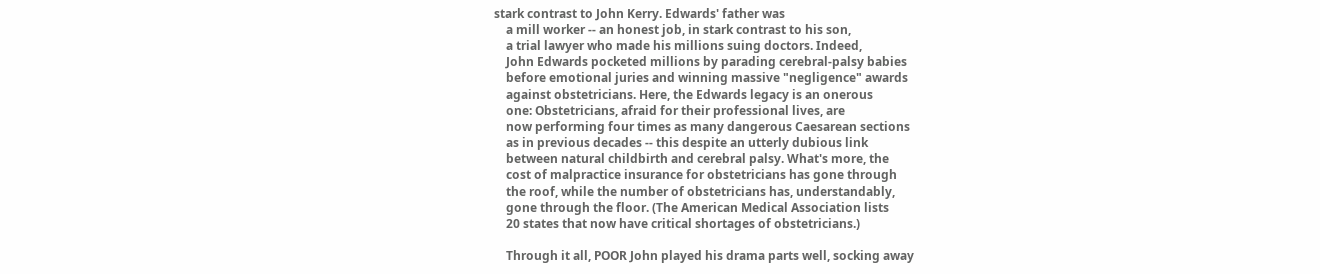stark contrast to John Kerry. Edwards' father was
    a mill worker -- an honest job, in stark contrast to his son,
    a trial lawyer who made his millions suing doctors. Indeed,
    John Edwards pocketed millions by parading cerebral-palsy babies
    before emotional juries and winning massive "negligence" awards
    against obstetricians. Here, the Edwards legacy is an onerous
    one: Obstetricians, afraid for their professional lives, are
    now performing four times as many dangerous Caesarean sections
    as in previous decades -- this despite an utterly dubious link
    between natural childbirth and cerebral palsy. What's more, the
    cost of malpractice insurance for obstetricians has gone through
    the roof, while the number of obstetricians has, understandably,
    gone through the floor. (The American Medical Association lists
    20 states that now have critical shortages of obstetricians.)

    Through it all, POOR John played his drama parts well, socking away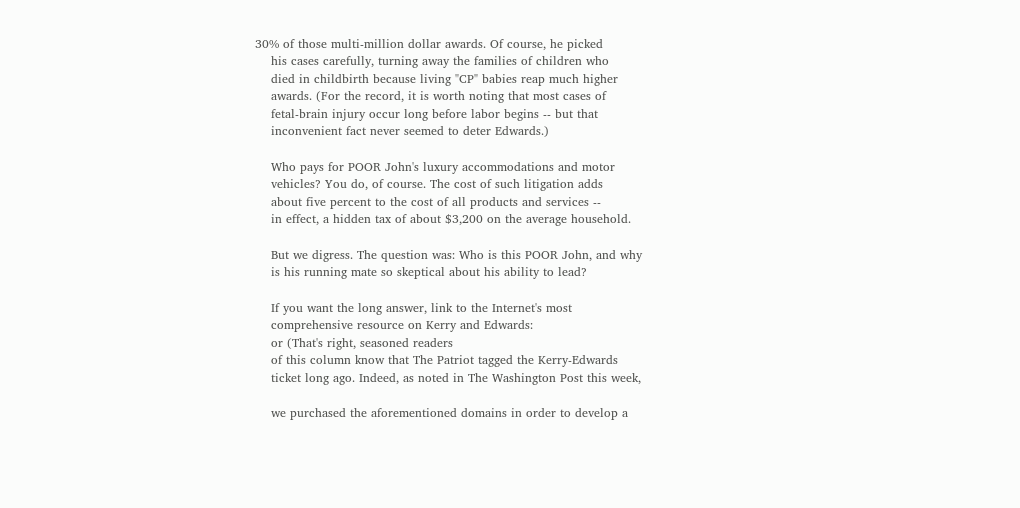30% of those multi-million dollar awards. Of course, he picked
    his cases carefully, turning away the families of children who
    died in childbirth because living "CP" babies reap much higher
    awards. (For the record, it is worth noting that most cases of
    fetal-brain injury occur long before labor begins -- but that
    inconvenient fact never seemed to deter Edwards.)

    Who pays for POOR John's luxury accommodations and motor
    vehicles? You do, of course. The cost of such litigation adds
    about five percent to the cost of all products and services --
    in effect, a hidden tax of about $3,200 on the average household.

    But we digress. The question was: Who is this POOR John, and why
    is his running mate so skeptical about his ability to lead?

    If you want the long answer, link to the Internet's most
    comprehensive resource on Kerry and Edwards:
    or (That's right, seasoned readers
    of this column know that The Patriot tagged the Kerry-Edwards
    ticket long ago. Indeed, as noted in The Washington Post this week,

    we purchased the aforementioned domains in order to develop a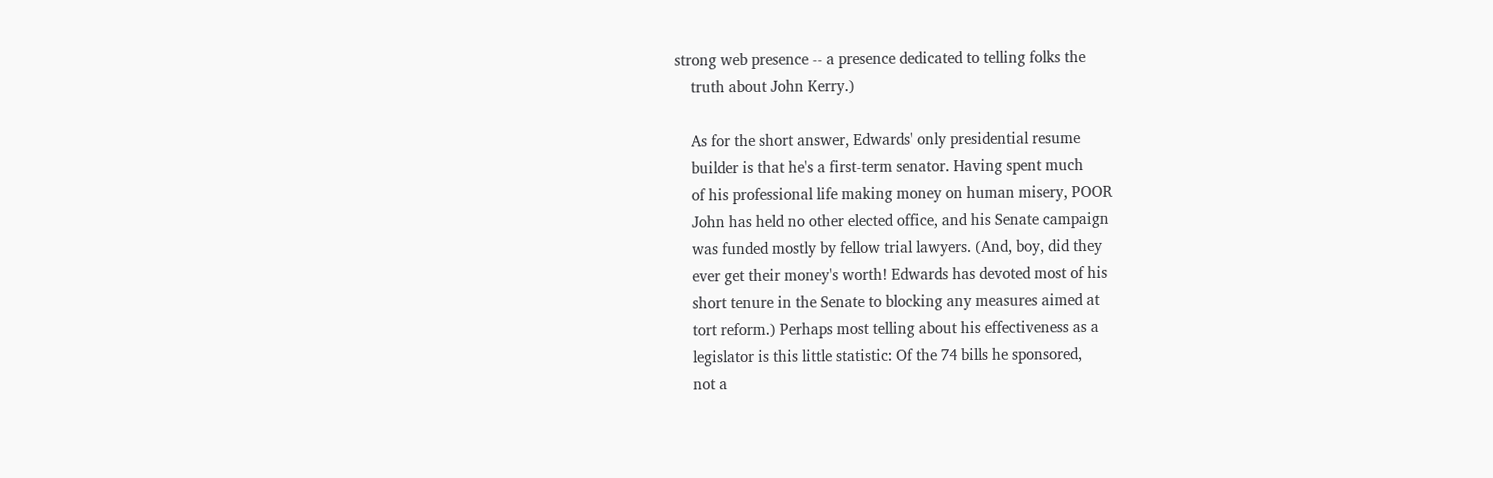strong web presence -- a presence dedicated to telling folks the
    truth about John Kerry.)

    As for the short answer, Edwards' only presidential resume
    builder is that he's a first-term senator. Having spent much
    of his professional life making money on human misery, POOR
    John has held no other elected office, and his Senate campaign
    was funded mostly by fellow trial lawyers. (And, boy, did they
    ever get their money's worth! Edwards has devoted most of his
    short tenure in the Senate to blocking any measures aimed at
    tort reform.) Perhaps most telling about his effectiveness as a
    legislator is this little statistic: Of the 74 bills he sponsored,
    not a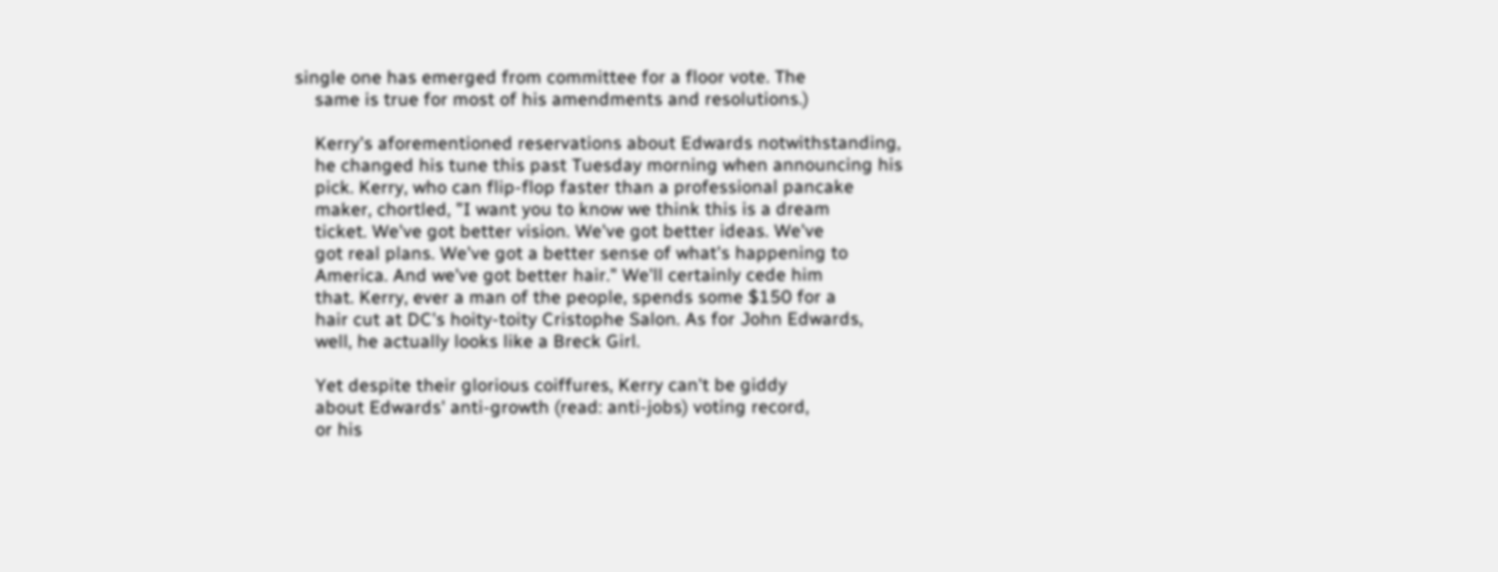single one has emerged from committee for a floor vote. The
    same is true for most of his amendments and resolutions.)

    Kerry's aforementioned reservations about Edwards notwithstanding,
    he changed his tune this past Tuesday morning when announcing his
    pick. Kerry, who can flip-flop faster than a professional pancake
    maker, chortled, "I want you to know we think this is a dream
    ticket. We've got better vision. We've got better ideas. We've
    got real plans. We've got a better sense of what's happening to
    America. And we've got better hair." We'll certainly cede him
    that. Kerry, ever a man of the people, spends some $150 for a
    hair cut at DC's hoity-toity Cristophe Salon. As for John Edwards,
    well, he actually looks like a Breck Girl.

    Yet despite their glorious coiffures, Kerry can't be giddy
    about Edwards' anti-growth (read: anti-jobs) voting record,
    or his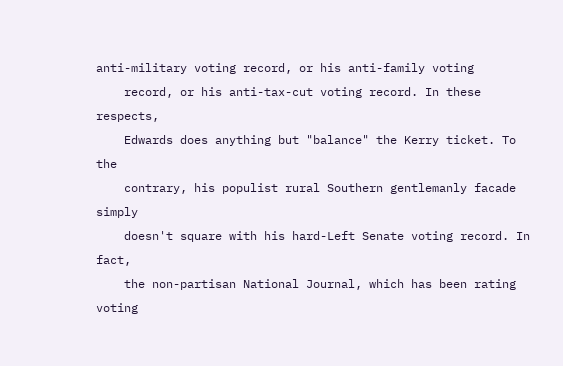anti-military voting record, or his anti-family voting
    record, or his anti-tax-cut voting record. In these respects,
    Edwards does anything but "balance" the Kerry ticket. To the
    contrary, his populist rural Southern gentlemanly facade simply
    doesn't square with his hard-Left Senate voting record. In fact,
    the non-partisan National Journal, which has been rating voting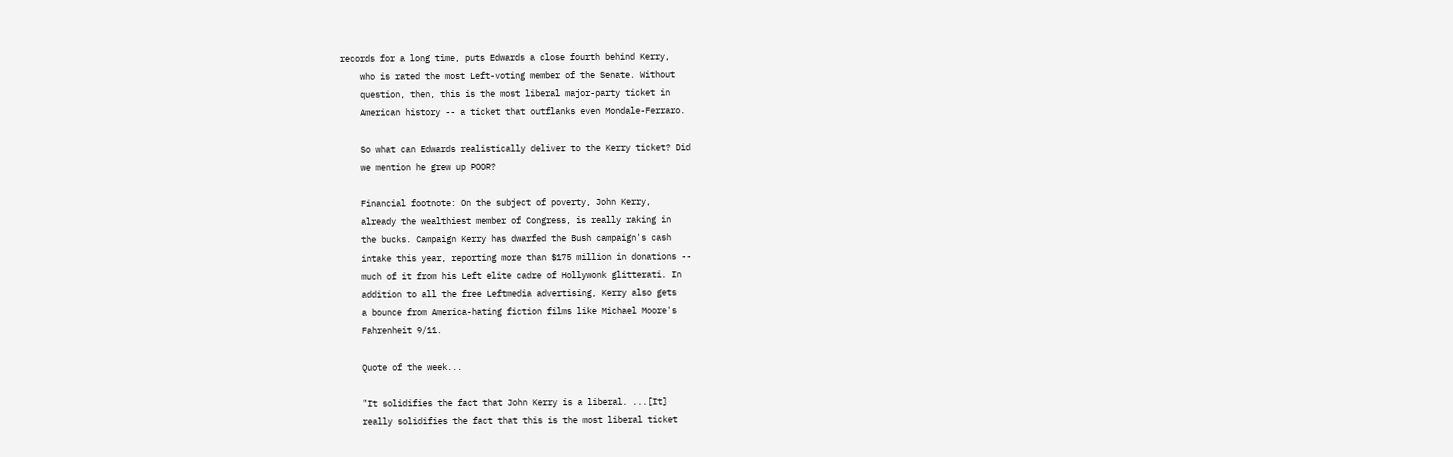records for a long time, puts Edwards a close fourth behind Kerry,
    who is rated the most Left-voting member of the Senate. Without
    question, then, this is the most liberal major-party ticket in
    American history -- a ticket that outflanks even Mondale-Ferraro.

    So what can Edwards realistically deliver to the Kerry ticket? Did
    we mention he grew up POOR?

    Financial footnote: On the subject of poverty, John Kerry,
    already the wealthiest member of Congress, is really raking in
    the bucks. Campaign Kerry has dwarfed the Bush campaign's cash
    intake this year, reporting more than $175 million in donations --
    much of it from his Left elite cadre of Hollywonk glitterati. In
    addition to all the free Leftmedia advertising, Kerry also gets
    a bounce from America-hating fiction films like Michael Moore's
    Fahrenheit 9/11.

    Quote of the week...

    "It solidifies the fact that John Kerry is a liberal. ...[It]
    really solidifies the fact that this is the most liberal ticket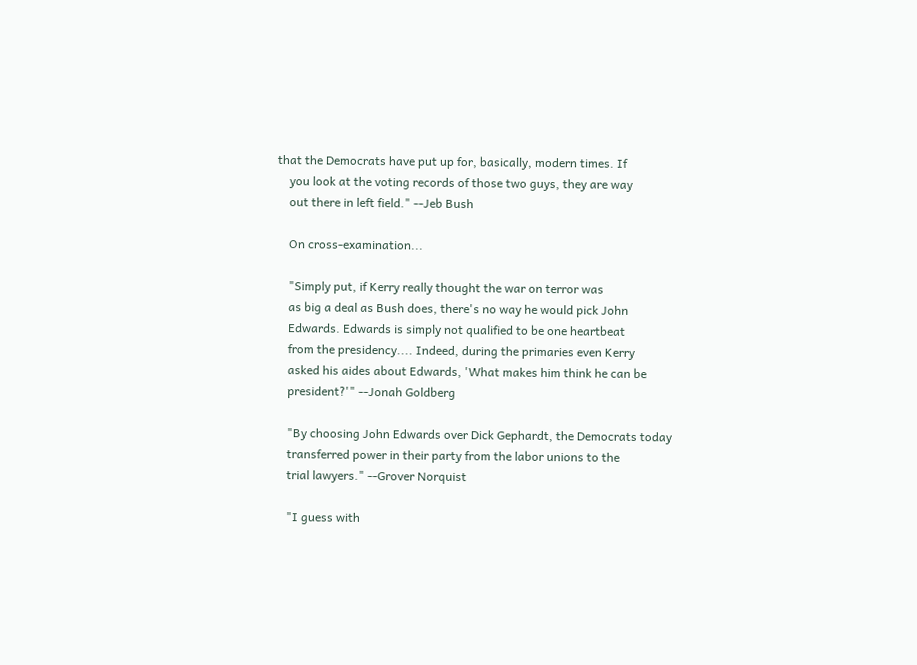that the Democrats have put up for, basically, modern times. If
    you look at the voting records of those two guys, they are way
    out there in left field." --Jeb Bush

    On cross-examination...

    "Simply put, if Kerry really thought the war on terror was
    as big a deal as Bush does, there's no way he would pick John
    Edwards. Edwards is simply not qualified to be one heartbeat
    from the presidency.... Indeed, during the primaries even Kerry
    asked his aides about Edwards, 'What makes him think he can be
    president?'" --Jonah Goldberg

    "By choosing John Edwards over Dick Gephardt, the Democrats today
    transferred power in their party from the labor unions to the
    trial lawyers." --Grover Norquist

    "I guess with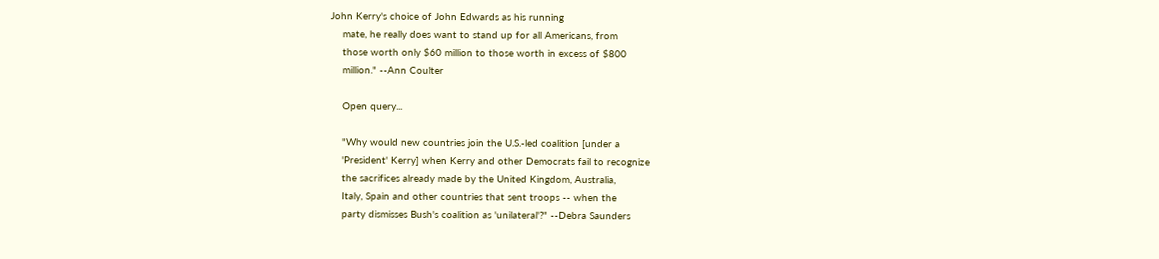John Kerry's choice of John Edwards as his running
    mate, he really does want to stand up for all Americans, from
    those worth only $60 million to those worth in excess of $800
    million." --Ann Coulter

    Open query...

    "Why would new countries join the U.S.-led coalition [under a
    'President' Kerry] when Kerry and other Democrats fail to recognize
    the sacrifices already made by the United Kingdom, Australia,
    Italy, Spain and other countries that sent troops -- when the
    party dismisses Bush's coalition as 'unilateral'?" --Debra Saunders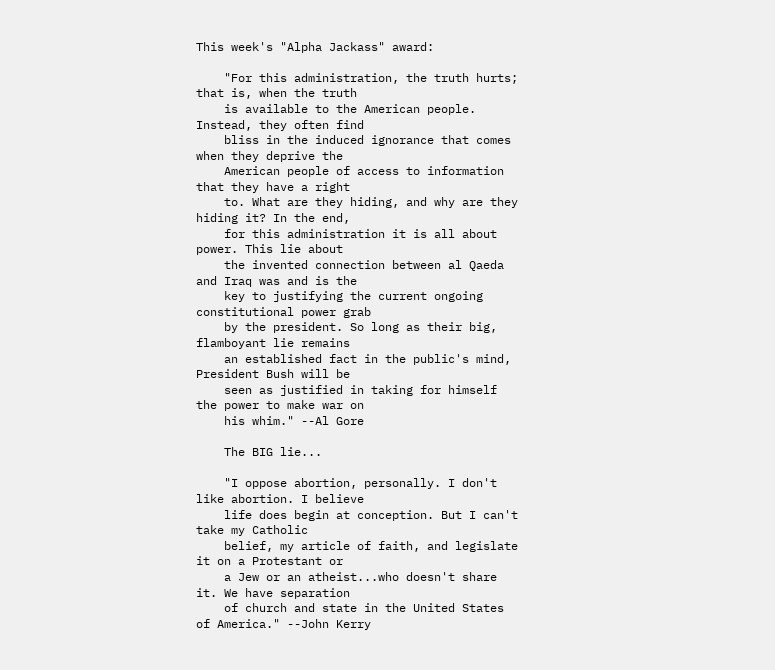This week's "Alpha Jackass" award:

    "For this administration, the truth hurts; that is, when the truth
    is available to the American people. Instead, they often find
    bliss in the induced ignorance that comes when they deprive the
    American people of access to information that they have a right
    to. What are they hiding, and why are they hiding it? In the end,
    for this administration it is all about power. This lie about
    the invented connection between al Qaeda and Iraq was and is the
    key to justifying the current ongoing constitutional power grab
    by the president. So long as their big, flamboyant lie remains
    an established fact in the public's mind, President Bush will be
    seen as justified in taking for himself the power to make war on
    his whim." --Al Gore

    The BIG lie...

    "I oppose abortion, personally. I don't like abortion. I believe
    life does begin at conception. But I can't take my Catholic
    belief, my article of faith, and legislate it on a Protestant or
    a Jew or an atheist...who doesn't share it. We have separation
    of church and state in the United States of America." --John Kerry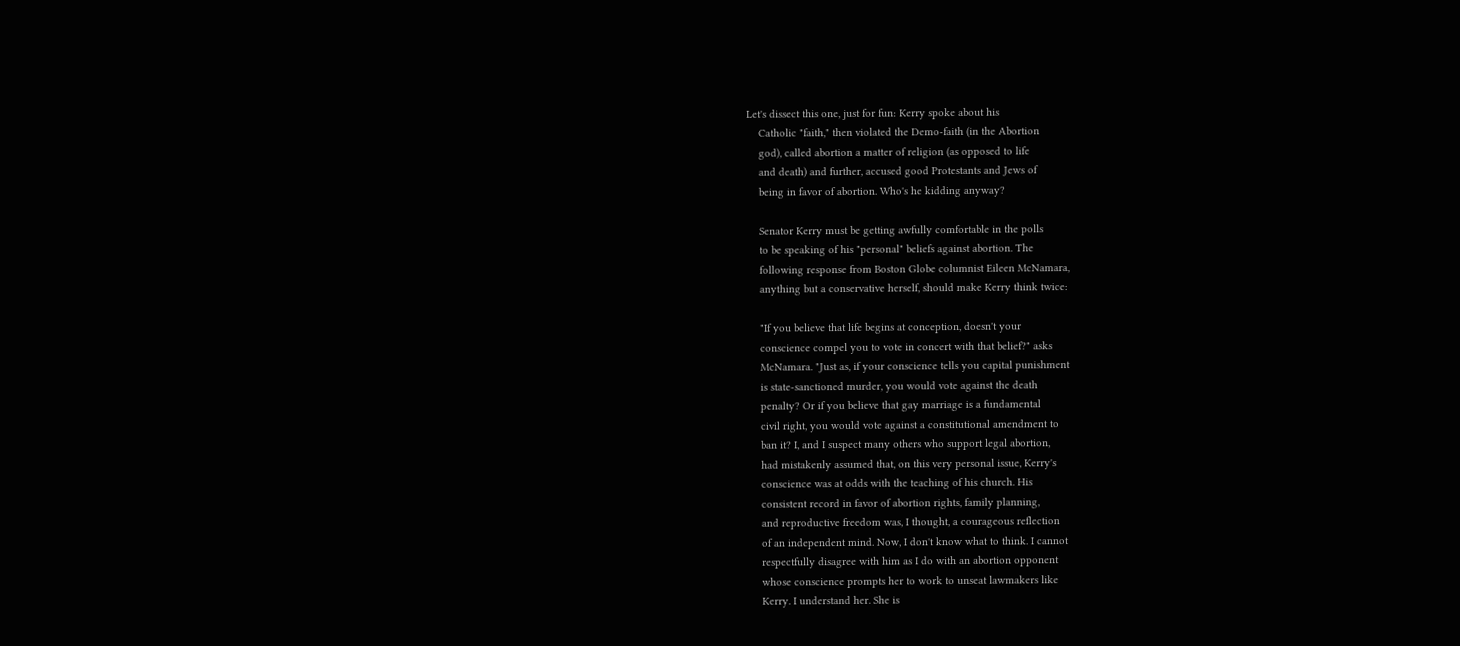Let's dissect this one, just for fun: Kerry spoke about his
    Catholic "faith," then violated the Demo-faith (in the Abortion
    god), called abortion a matter of religion (as opposed to life
    and death) and further, accused good Protestants and Jews of
    being in favor of abortion. Who's he kidding anyway?

    Senator Kerry must be getting awfully comfortable in the polls
    to be speaking of his "personal" beliefs against abortion. The
    following response from Boston Globe columnist Eileen McNamara,
    anything but a conservative herself, should make Kerry think twice:

    "If you believe that life begins at conception, doesn't your
    conscience compel you to vote in concert with that belief?" asks
    McNamara. "Just as, if your conscience tells you capital punishment
    is state-sanctioned murder, you would vote against the death
    penalty? Or if you believe that gay marriage is a fundamental
    civil right, you would vote against a constitutional amendment to
    ban it? I, and I suspect many others who support legal abortion,
    had mistakenly assumed that, on this very personal issue, Kerry's
    conscience was at odds with the teaching of his church. His
    consistent record in favor of abortion rights, family planning,
    and reproductive freedom was, I thought, a courageous reflection
    of an independent mind. Now, I don't know what to think. I cannot
    respectfully disagree with him as I do with an abortion opponent
    whose conscience prompts her to work to unseat lawmakers like
    Kerry. I understand her. She is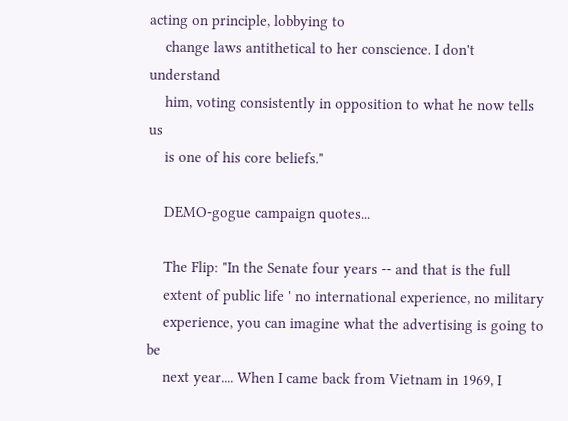acting on principle, lobbying to
    change laws antithetical to her conscience. I don't understand
    him, voting consistently in opposition to what he now tells us
    is one of his core beliefs."

    DEMO-gogue campaign quotes...

    The Flip: "In the Senate four years -- and that is the full
    extent of public life ' no international experience, no military
    experience, you can imagine what the advertising is going to be
    next year.... When I came back from Vietnam in 1969, I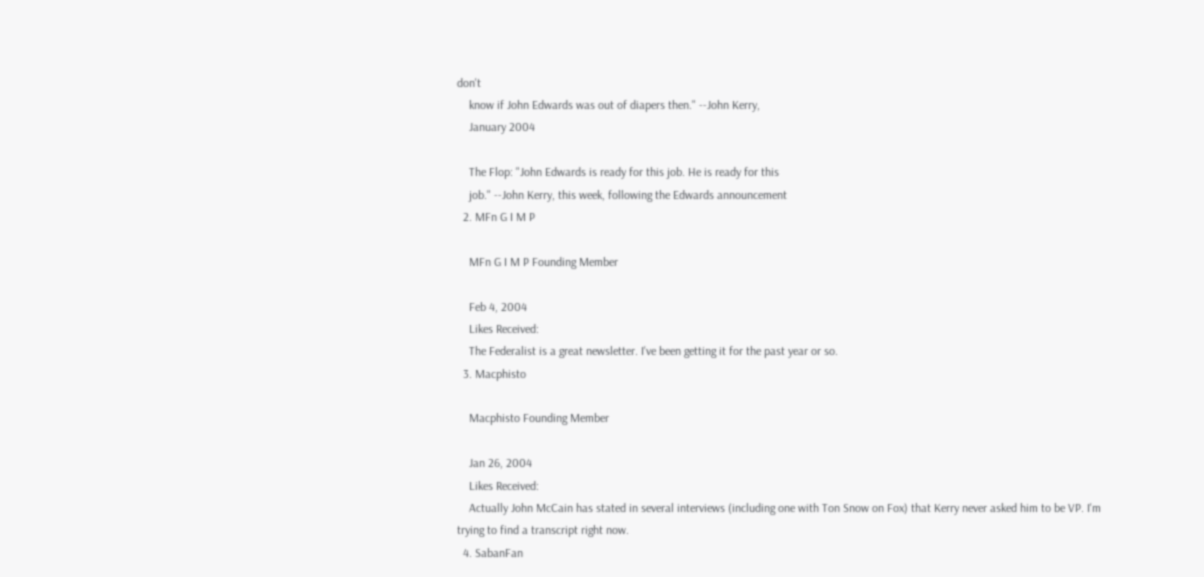don't
    know if John Edwards was out of diapers then." --John Kerry,
    January 2004

    The Flop: "John Edwards is ready for this job. He is ready for this
    job." --John Kerry, this week, following the Edwards announcement
  2. MFn G I M P

    MFn G I M P Founding Member

    Feb 4, 2004
    Likes Received:
    The Federalist is a great newsletter. I've been getting it for the past year or so.
  3. Macphisto

    Macphisto Founding Member

    Jan 26, 2004
    Likes Received:
    Actually John McCain has stated in several interviews (including one with Ton Snow on Fox) that Kerry never asked him to be VP. I'm trying to find a transcript right now.
  4. SabanFan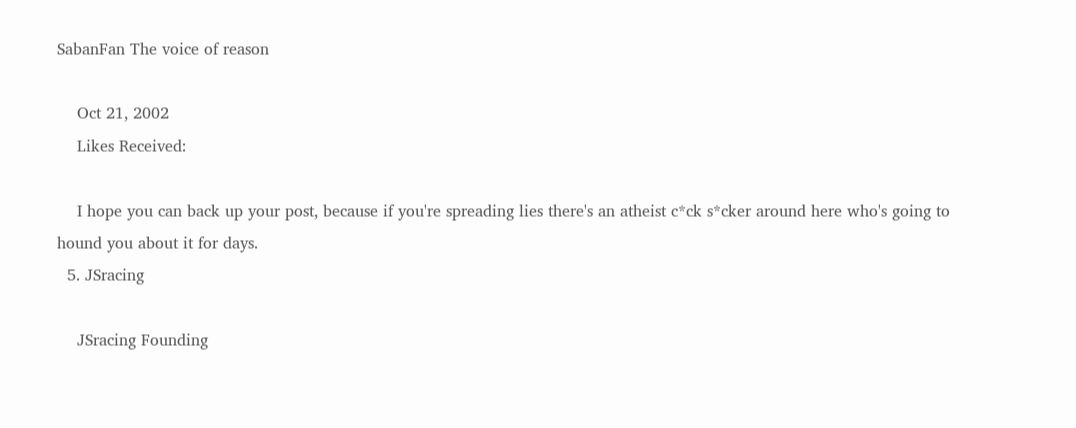SabanFan The voice of reason

    Oct 21, 2002
    Likes Received:

    I hope you can back up your post, because if you're spreading lies there's an atheist c*ck s*cker around here who's going to hound you about it for days.
  5. JSracing

    JSracing Founding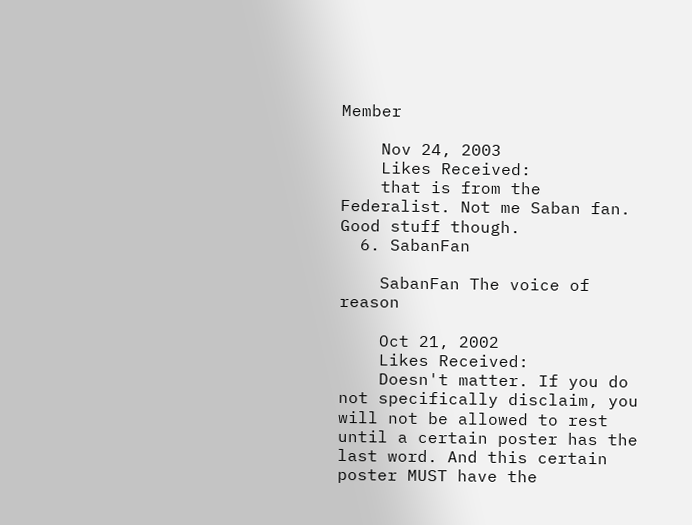Member

    Nov 24, 2003
    Likes Received:
    that is from the Federalist. Not me Saban fan. Good stuff though.
  6. SabanFan

    SabanFan The voice of reason

    Oct 21, 2002
    Likes Received:
    Doesn't matter. If you do not specifically disclaim, you will not be allowed to rest until a certain poster has the last word. And this certain poster MUST have the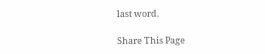last word.

Share This Page